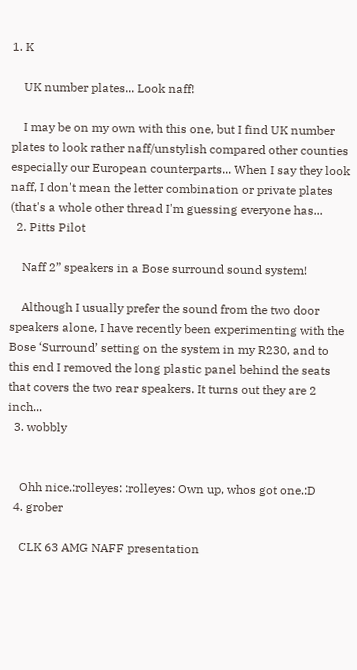1. K

    UK number plates... Look naff!

    I may be on my own with this one, but I find UK number plates to look rather naff/unstylish compared other counties especially our European counterparts... When I say they look naff, I don't mean the letter combination or private plates (that's a whole other thread I'm guessing everyone has...
  2. Pitts Pilot

    Naff 2” speakers in a Bose surround sound system!

    Although I usually prefer the sound from the two door speakers alone, I have recently been experimenting with the Bose ‘Surround’ setting on the system in my R230, and to this end I removed the long plastic panel behind the seats that covers the two rear speakers. It turns out they are 2 inch...
  3. wobbly


    Ohh nice.:rolleyes: :rolleyes: Own up, whos got one.:D
  4. grober

    CLK 63 AMG NAFF presentation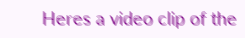Heres a video clip of the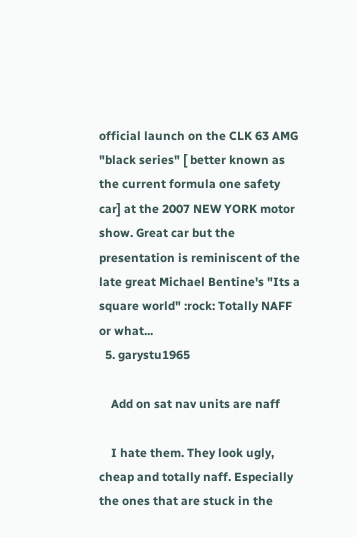official launch on the CLK 63 AMG "black series" [ better known as the current formula one safety car] at the 2007 NEW YORK motor show. Great car but the presentation is reminiscent of the late great Michael Bentine's "Its a square world" :rock: Totally NAFF or what...
  5. garystu1965

    Add on sat nav units are naff

    I hate them. They look ugly, cheap and totally naff. Especially the ones that are stuck in the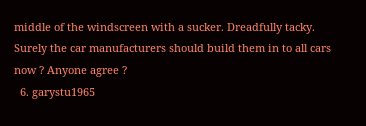middle of the windscreen with a sucker. Dreadfully tacky. Surely the car manufacturers should build them in to all cars now ? Anyone agree ?
  6. garystu1965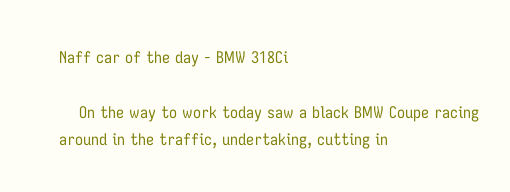Naff car of the day - BMW 318Ci

    On the way to work today saw a black BMW Coupe racing around in the traffic, undertaking, cutting in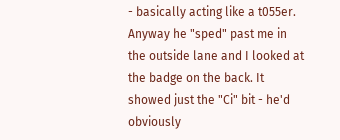- basically acting like a t055er. Anyway he "sped" past me in the outside lane and I looked at the badge on the back. It showed just the "Ci" bit - he'd obviously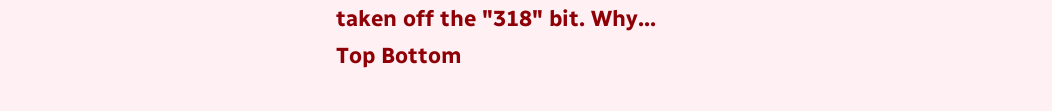taken off the "318" bit. Why...
Top Bottom